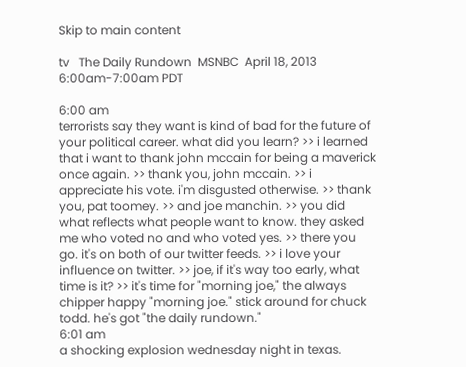Skip to main content

tv   The Daily Rundown  MSNBC  April 18, 2013 6:00am-7:00am PDT

6:00 am
terrorists say they want is kind of bad for the future of your political career. what did you learn? >> i learned that i want to thank john mccain for being a maverick once again. >> thank you, john mccain. >> i appreciate his vote. i'm disgusted otherwise. >> thank you, pat toomey. >> and joe manchin. >> you did what reflects what people want to know. they asked me who voted no and who voted yes. >> there you go. it's on both of our twitter feeds. >> i love your influence on twitter. >> joe, if it's way too early, what time is it? >> it's time for "morning joe," the always chipper happy "morning joe." stick around for chuck todd. he's got "the daily rundown."
6:01 am
a shocking explosion wednesday night in texas.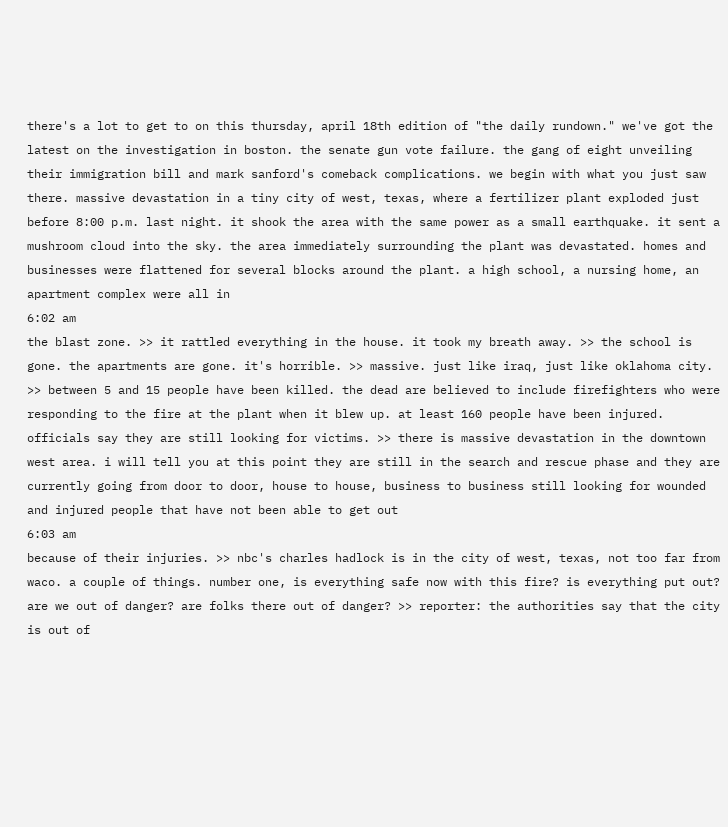there's a lot to get to on this thursday, april 18th edition of "the daily rundown." we've got the latest on the investigation in boston. the senate gun vote failure. the gang of eight unveiling their immigration bill and mark sanford's comeback complications. we begin with what you just saw there. massive devastation in a tiny city of west, texas, where a fertilizer plant exploded just before 8:00 p.m. last night. it shook the area with the same power as a small earthquake. it sent a mushroom cloud into the sky. the area immediately surrounding the plant was devastated. homes and businesses were flattened for several blocks around the plant. a high school, a nursing home, an apartment complex were all in
6:02 am
the blast zone. >> it rattled everything in the house. it took my breath away. >> the school is gone. the apartments are gone. it's horrible. >> massive. just like iraq, just like oklahoma city. >> between 5 and 15 people have been killed. the dead are believed to include firefighters who were responding to the fire at the plant when it blew up. at least 160 people have been injured. officials say they are still looking for victims. >> there is massive devastation in the downtown west area. i will tell you at this point they are still in the search and rescue phase and they are currently going from door to door, house to house, business to business still looking for wounded and injured people that have not been able to get out
6:03 am
because of their injuries. >> nbc's charles hadlock is in the city of west, texas, not too far from waco. a couple of things. number one, is everything safe now with this fire? is everything put out? are we out of danger? are folks there out of danger? >> reporter: the authorities say that the city is out of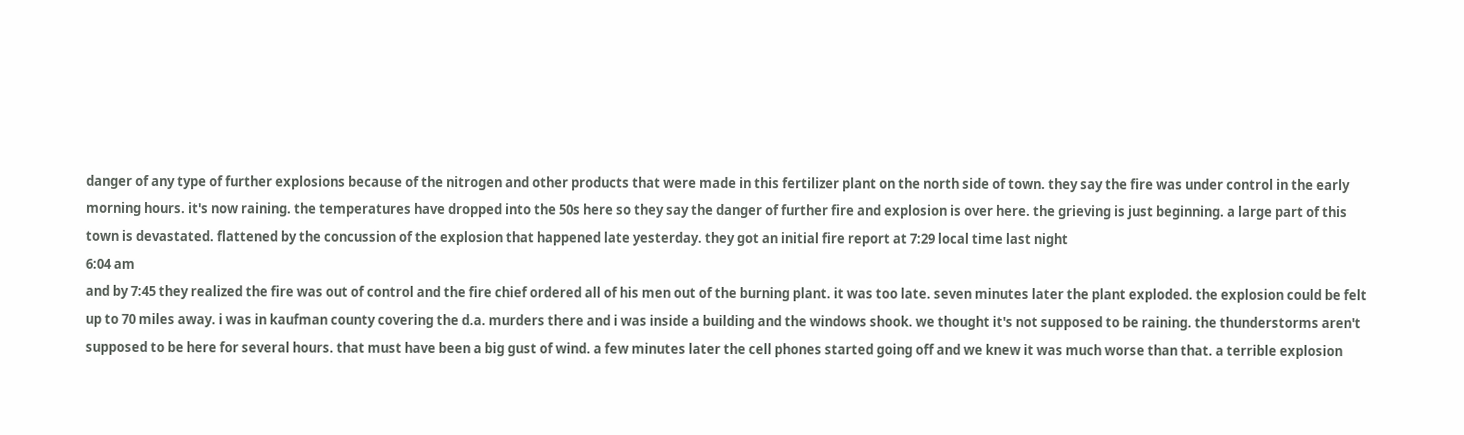danger of any type of further explosions because of the nitrogen and other products that were made in this fertilizer plant on the north side of town. they say the fire was under control in the early morning hours. it's now raining. the temperatures have dropped into the 50s here so they say the danger of further fire and explosion is over here. the grieving is just beginning. a large part of this town is devastated. flattened by the concussion of the explosion that happened late yesterday. they got an initial fire report at 7:29 local time last night
6:04 am
and by 7:45 they realized the fire was out of control and the fire chief ordered all of his men out of the burning plant. it was too late. seven minutes later the plant exploded. the explosion could be felt up to 70 miles away. i was in kaufman county covering the d.a. murders there and i was inside a building and the windows shook. we thought it's not supposed to be raining. the thunderstorms aren't supposed to be here for several hours. that must have been a big gust of wind. a few minutes later the cell phones started going off and we knew it was much worse than that. a terrible explosion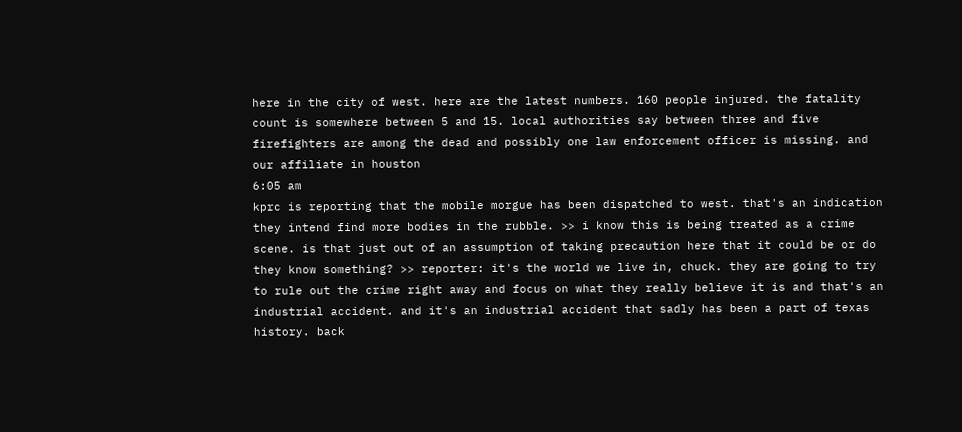here in the city of west. here are the latest numbers. 160 people injured. the fatality count is somewhere between 5 and 15. local authorities say between three and five firefighters are among the dead and possibly one law enforcement officer is missing. and our affiliate in houston
6:05 am
kprc is reporting that the mobile morgue has been dispatched to west. that's an indication they intend find more bodies in the rubble. >> i know this is being treated as a crime scene. is that just out of an assumption of taking precaution here that it could be or do they know something? >> reporter: it's the world we live in, chuck. they are going to try to rule out the crime right away and focus on what they really believe it is and that's an industrial accident. and it's an industrial accident that sadly has been a part of texas history. back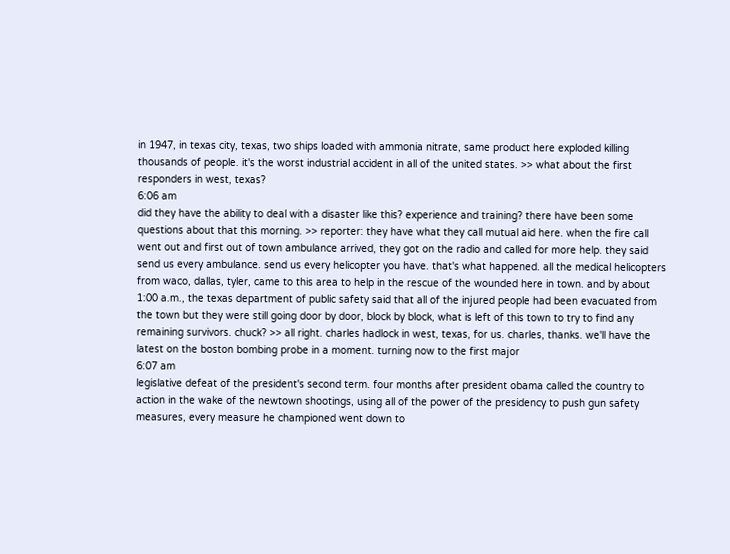in 1947, in texas city, texas, two ships loaded with ammonia nitrate, same product here exploded killing thousands of people. it's the worst industrial accident in all of the united states. >> what about the first responders in west, texas?
6:06 am
did they have the ability to deal with a disaster like this? experience and training? there have been some questions about that this morning. >> reporter: they have what they call mutual aid here. when the fire call went out and first out of town ambulance arrived, they got on the radio and called for more help. they said send us every ambulance. send us every helicopter you have. that's what happened. all the medical helicopters from waco, dallas, tyler, came to this area to help in the rescue of the wounded here in town. and by about 1:00 a.m., the texas department of public safety said that all of the injured people had been evacuated from the town but they were still going door by door, block by block, what is left of this town to try to find any remaining survivors. chuck? >> all right. charles hadlock in west, texas, for us. charles, thanks. we'll have the latest on the boston bombing probe in a moment. turning now to the first major
6:07 am
legislative defeat of the president's second term. four months after president obama called the country to action in the wake of the newtown shootings, using all of the power of the presidency to push gun safety measures, every measure he championed went down to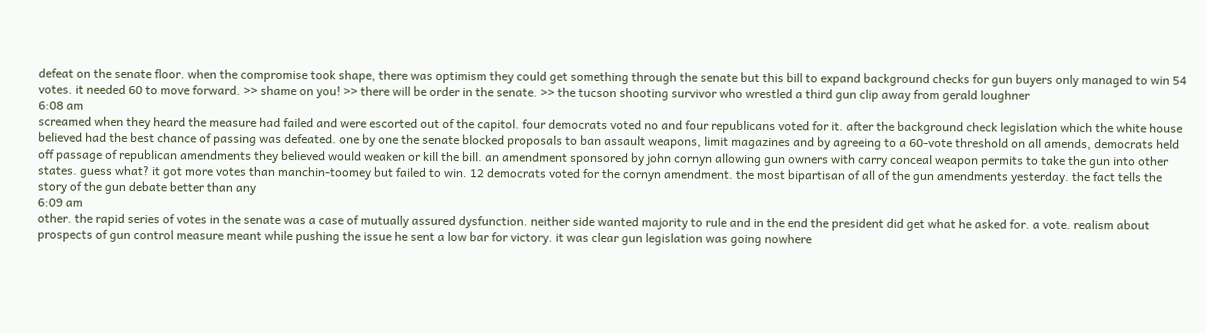defeat on the senate floor. when the compromise took shape, there was optimism they could get something through the senate but this bill to expand background checks for gun buyers only managed to win 54 votes. it needed 60 to move forward. >> shame on you! >> there will be order in the senate. >> the tucson shooting survivor who wrestled a third gun clip away from gerald loughner
6:08 am
screamed when they heard the measure had failed and were escorted out of the capitol. four democrats voted no and four republicans voted for it. after the background check legislation which the white house believed had the best chance of passing was defeated. one by one the senate blocked proposals to ban assault weapons, limit magazines and by agreeing to a 60-vote threshold on all amends, democrats held off passage of republican amendments they believed would weaken or kill the bill. an amendment sponsored by john cornyn allowing gun owners with carry conceal weapon permits to take the gun into other states. guess what? it got more votes than manchin-toomey but failed to win. 12 democrats voted for the cornyn amendment. the most bipartisan of all of the gun amendments yesterday. the fact tells the story of the gun debate better than any
6:09 am
other. the rapid series of votes in the senate was a case of mutually assured dysfunction. neither side wanted majority to rule and in the end the president did get what he asked for. a vote. realism about prospects of gun control measure meant while pushing the issue he sent a low bar for victory. it was clear gun legislation was going nowhere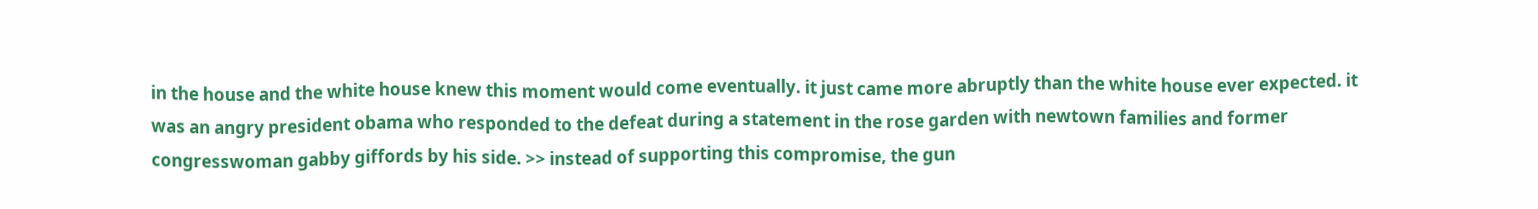in the house and the white house knew this moment would come eventually. it just came more abruptly than the white house ever expected. it was an angry president obama who responded to the defeat during a statement in the rose garden with newtown families and former congresswoman gabby giffords by his side. >> instead of supporting this compromise, the gun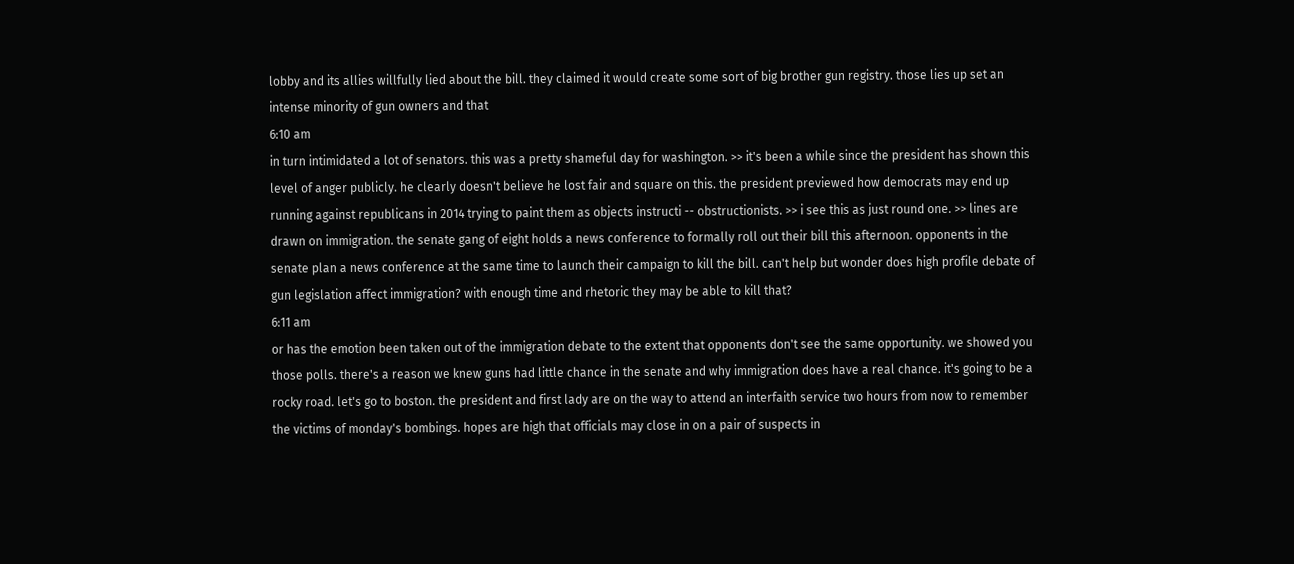lobby and its allies willfully lied about the bill. they claimed it would create some sort of big brother gun registry. those lies up set an intense minority of gun owners and that
6:10 am
in turn intimidated a lot of senators. this was a pretty shameful day for washington. >> it's been a while since the president has shown this level of anger publicly. he clearly doesn't believe he lost fair and square on this. the president previewed how democrats may end up running against republicans in 2014 trying to paint them as objects instructi -- obstructionists. >> i see this as just round one. >> lines are drawn on immigration. the senate gang of eight holds a news conference to formally roll out their bill this afternoon. opponents in the senate plan a news conference at the same time to launch their campaign to kill the bill. can't help but wonder does high profile debate of gun legislation affect immigration? with enough time and rhetoric they may be able to kill that?
6:11 am
or has the emotion been taken out of the immigration debate to the extent that opponents don't see the same opportunity. we showed you those polls. there's a reason we knew guns had little chance in the senate and why immigration does have a real chance. it's going to be a rocky road. let's go to boston. the president and first lady are on the way to attend an interfaith service two hours from now to remember the victims of monday's bombings. hopes are high that officials may close in on a pair of suspects in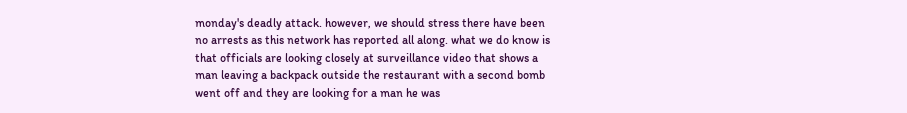monday's deadly attack. however, we should stress there have been no arrests as this network has reported all along. what we do know is that officials are looking closely at surveillance video that shows a man leaving a backpack outside the restaurant with a second bomb went off and they are looking for a man he was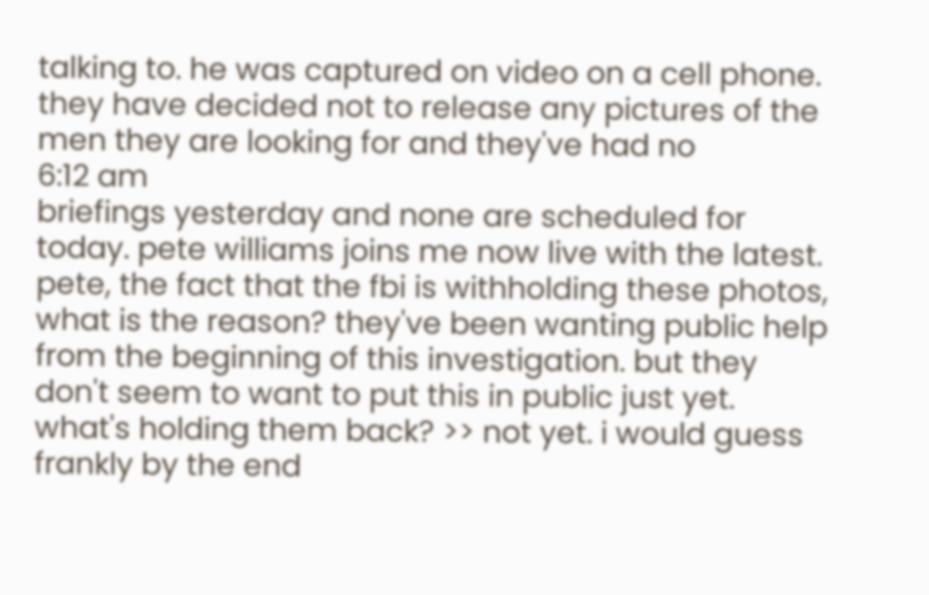talking to. he was captured on video on a cell phone. they have decided not to release any pictures of the men they are looking for and they've had no
6:12 am
briefings yesterday and none are scheduled for today. pete williams joins me now live with the latest. pete, the fact that the fbi is withholding these photos, what is the reason? they've been wanting public help from the beginning of this investigation. but they don't seem to want to put this in public just yet. what's holding them back? >> not yet. i would guess frankly by the end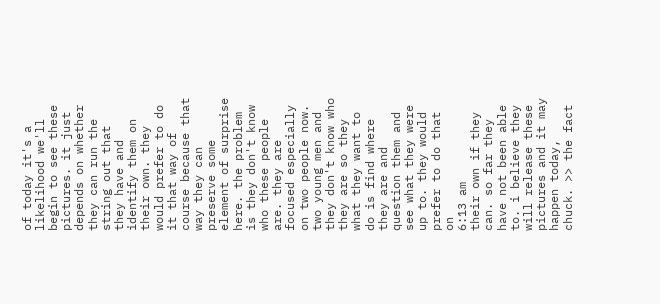of today it's a likelihood we'll begin to see these pictures. it just depends on whether they can run the string out that they have and identify them on their own. they would prefer to do it that way of course because that way they can preserve some element of surprise here. the problem is they don't know who these people are. they are focused especially on two people now. two young men and they don't know who they are so they what they want to do is find where they are and question them and see what they were up to. they would prefer to do that on
6:13 am
their own if they can. so far they have not been able to. i believe they will release these pictures and it may happen today, chuck. >> the fact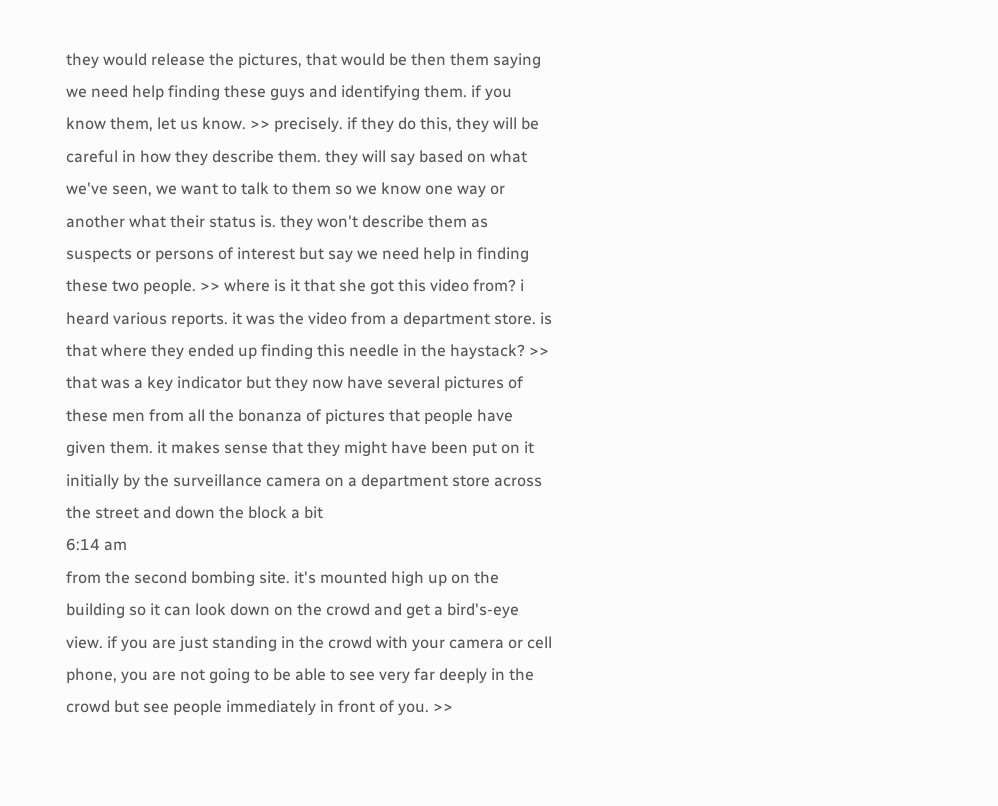they would release the pictures, that would be then them saying we need help finding these guys and identifying them. if you know them, let us know. >> precisely. if they do this, they will be careful in how they describe them. they will say based on what we've seen, we want to talk to them so we know one way or another what their status is. they won't describe them as suspects or persons of interest but say we need help in finding these two people. >> where is it that she got this video from? i heard various reports. it was the video from a department store. is that where they ended up finding this needle in the haystack? >> that was a key indicator but they now have several pictures of these men from all the bonanza of pictures that people have given them. it makes sense that they might have been put on it initially by the surveillance camera on a department store across the street and down the block a bit
6:14 am
from the second bombing site. it's mounted high up on the building so it can look down on the crowd and get a bird's-eye view. if you are just standing in the crowd with your camera or cell phone, you are not going to be able to see very far deeply in the crowd but see people immediately in front of you. >>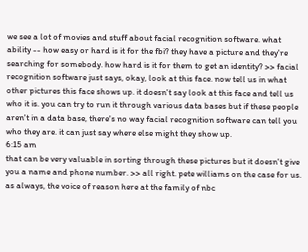we see a lot of movies and stuff about facial recognition software. what ability -- how easy or hard is it for the fbi? they have a picture and they're searching for somebody. how hard is it for them to get an identity? >> facial recognition software just says, okay, look at this face. now tell us in what other pictures this face shows up. it doesn't say look at this face and tell us who it is. you can try to run it through various data bases but if these people aren't in a data base, there's no way facial recognition software can tell you who they are. it can just say where else might they show up.
6:15 am
that can be very valuable in sorting through these pictures but it doesn't give you a name and phone number. >> all right. pete williams on the case for us. as always, the voice of reason here at the family of nbc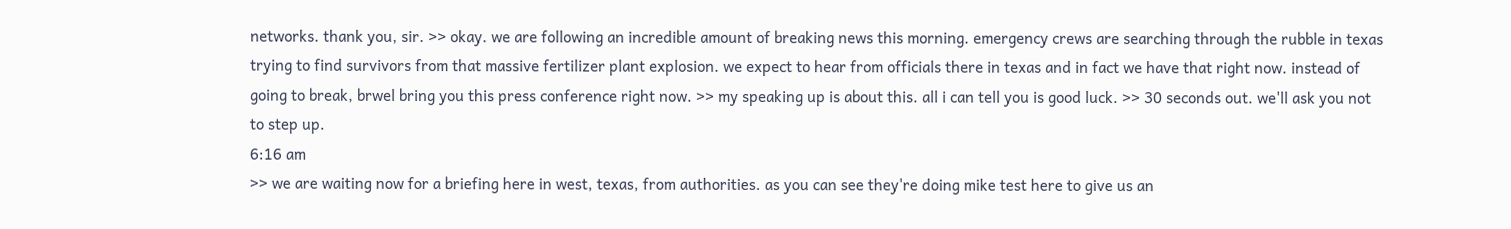networks. thank you, sir. >> okay. we are following an incredible amount of breaking news this morning. emergency crews are searching through the rubble in texas trying to find survivors from that massive fertilizer plant explosion. we expect to hear from officials there in texas and in fact we have that right now. instead of going to break, brwel bring you this press conference right now. >> my speaking up is about this. all i can tell you is good luck. >> 30 seconds out. we'll ask you not to step up.
6:16 am
>> we are waiting now for a briefing here in west, texas, from authorities. as you can see they're doing mike test here to give us an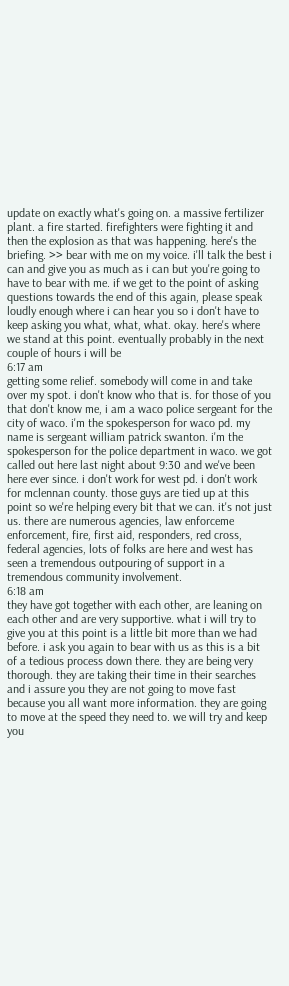update on exactly what's going on. a massive fertilizer plant. a fire started. firefighters were fighting it and then the explosion as that was happening. here's the briefing. >> bear with me on my voice. i'll talk the best i can and give you as much as i can but you're going to have to bear with me. if we get to the point of asking questions towards the end of this again, please speak loudly enough where i can hear you so i don't have to keep asking you what, what, what. okay. here's where we stand at this point. eventually probably in the next couple of hours i will be
6:17 am
getting some relief. somebody will come in and take over my spot. i don't know who that is. for those of you that don't know me, i am a waco police sergeant for the city of waco. i'm the spokesperson for waco pd. my name is sergeant william patrick swanton. i'm the spokesperson for the police department in waco. we got called out here last night about 9:30 and we've been here ever since. i don't work for west pd. i don't work for mclennan county. those guys are tied up at this point so we're helping every bit that we can. it's not just us. there are numerous agencies, law enforceme enforcement, fire, first aid, responders, red cross, federal agencies, lots of folks are here and west has seen a tremendous outpouring of support in a tremendous community involvement.
6:18 am
they have got together with each other, are leaning on each other and are very supportive. what i will try to give you at this point is a little bit more than we had before. i ask you again to bear with us as this is a bit of a tedious process down there. they are being very thorough. they are taking their time in their searches and i assure you they are not going to move fast because you all want more information. they are going to move at the speed they need to. we will try and keep you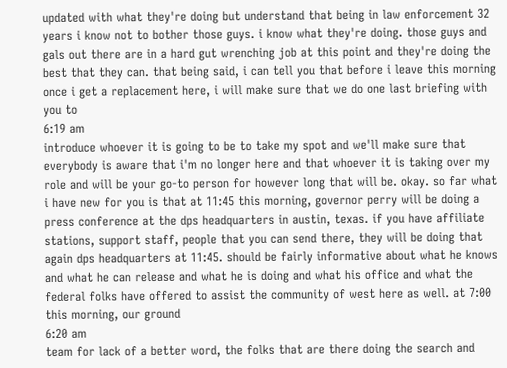updated with what they're doing but understand that being in law enforcement 32 years i know not to bother those guys. i know what they're doing. those guys and gals out there are in a hard gut wrenching job at this point and they're doing the best that they can. that being said, i can tell you that before i leave this morning once i get a replacement here, i will make sure that we do one last briefing with you to
6:19 am
introduce whoever it is going to be to take my spot and we'll make sure that everybody is aware that i'm no longer here and that whoever it is taking over my role and will be your go-to person for however long that will be. okay. so far what i have new for you is that at 11:45 this morning, governor perry will be doing a press conference at the dps headquarters in austin, texas. if you have affiliate stations, support staff, people that you can send there, they will be doing that again dps headquarters at 11:45. should be fairly informative about what he knows and what he can release and what he is doing and what his office and what the federal folks have offered to assist the community of west here as well. at 7:00 this morning, our ground
6:20 am
team for lack of a better word, the folks that are there doing the search and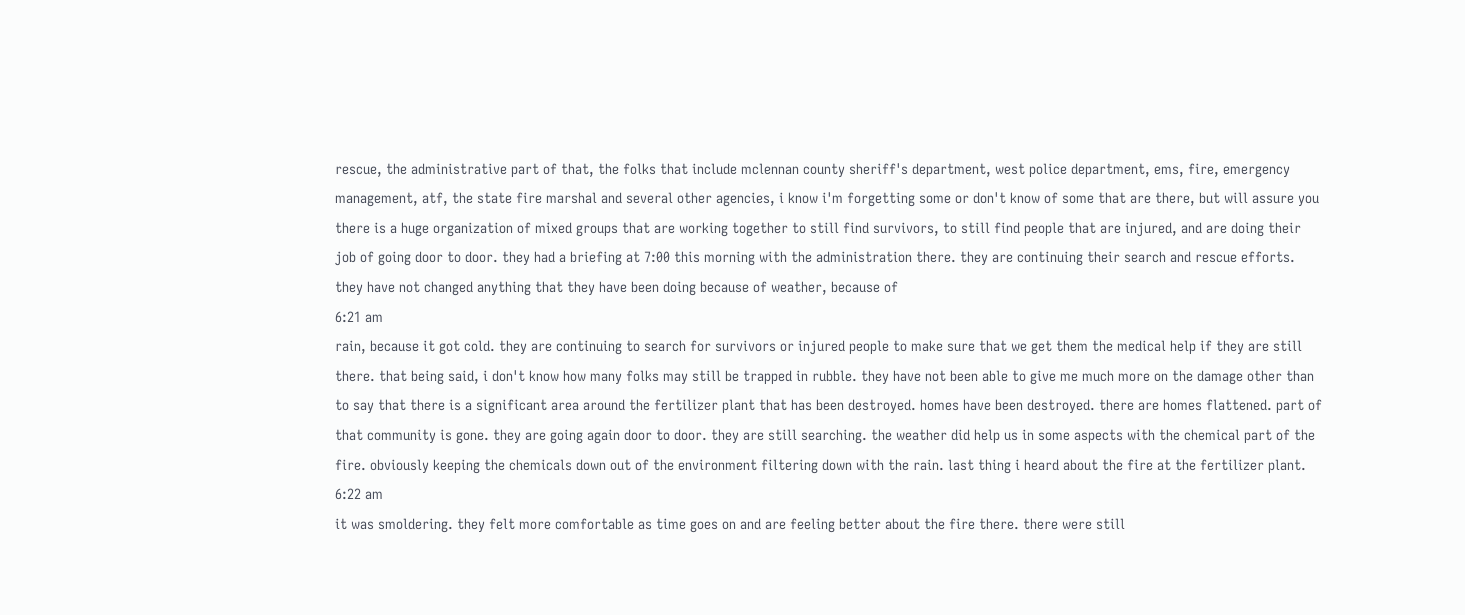rescue, the administrative part of that, the folks that include mclennan county sheriff's department, west police department, ems, fire, emergency management, atf, the state fire marshal and several other agencies, i know i'm forgetting some or don't know of some that are there, but will assure you there is a huge organization of mixed groups that are working together to still find survivors, to still find people that are injured, and are doing their job of going door to door. they had a briefing at 7:00 this morning with the administration there. they are continuing their search and rescue efforts. they have not changed anything that they have been doing because of weather, because of
6:21 am
rain, because it got cold. they are continuing to search for survivors or injured people to make sure that we get them the medical help if they are still there. that being said, i don't know how many folks may still be trapped in rubble. they have not been able to give me much more on the damage other than to say that there is a significant area around the fertilizer plant that has been destroyed. homes have been destroyed. there are homes flattened. part of that community is gone. they are going again door to door. they are still searching. the weather did help us in some aspects with the chemical part of the fire. obviously keeping the chemicals down out of the environment filtering down with the rain. last thing i heard about the fire at the fertilizer plant.
6:22 am
it was smoldering. they felt more comfortable as time goes on and are feeling better about the fire there. there were still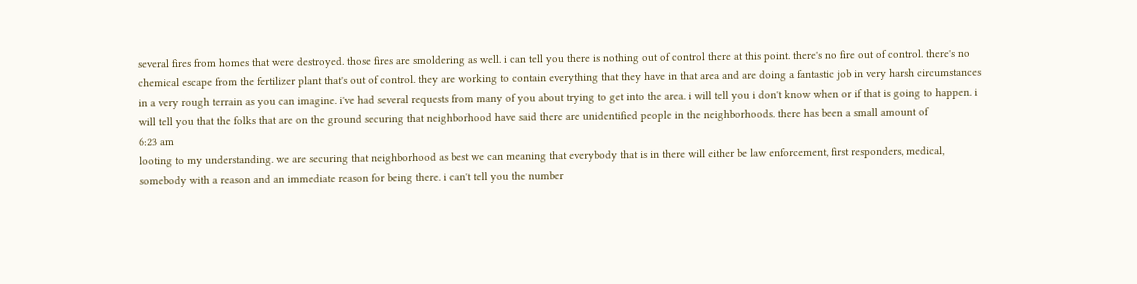several fires from homes that were destroyed. those fires are smoldering as well. i can tell you there is nothing out of control there at this point. there's no fire out of control. there's no chemical escape from the fertilizer plant that's out of control. they are working to contain everything that they have in that area and are doing a fantastic job in very harsh circumstances in a very rough terrain as you can imagine. i've had several requests from many of you about trying to get into the area. i will tell you i don't know when or if that is going to happen. i will tell you that the folks that are on the ground securing that neighborhood have said there are unidentified people in the neighborhoods. there has been a small amount of
6:23 am
looting to my understanding. we are securing that neighborhood as best we can meaning that everybody that is in there will either be law enforcement, first responders, medical, somebody with a reason and an immediate reason for being there. i can't tell you the number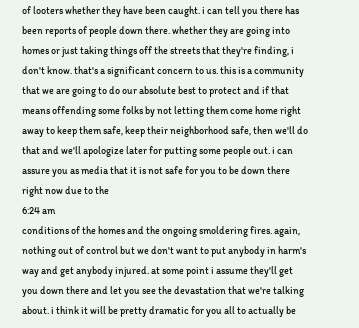of looters whether they have been caught. i can tell you there has been reports of people down there. whether they are going into homes or just taking things off the streets that they're finding, i don't know. that's a significant concern to us. this is a community that we are going to do our absolute best to protect and if that means offending some folks by not letting them come home right away to keep them safe, keep their neighborhood safe, then we'll do that and we'll apologize later for putting some people out. i can assure you as media that it is not safe for you to be down there right now due to the
6:24 am
conditions of the homes and the ongoing smoldering fires. again, nothing out of control but we don't want to put anybody in harm's way and get anybody injured. at some point i assume they'll get you down there and let you see the devastation that we're talking about. i think it will be pretty dramatic for you all to actually be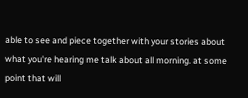able to see and piece together with your stories about what you're hearing me talk about all morning. at some point that will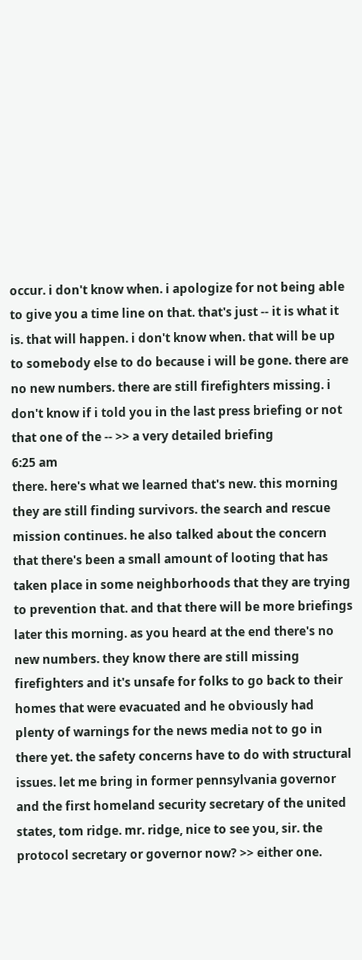occur. i don't know when. i apologize for not being able to give you a time line on that. that's just -- it is what it is. that will happen. i don't know when. that will be up to somebody else to do because i will be gone. there are no new numbers. there are still firefighters missing. i don't know if i told you in the last press briefing or not that one of the -- >> a very detailed briefing
6:25 am
there. here's what we learned that's new. this morning they are still finding survivors. the search and rescue mission continues. he also talked about the concern that there's been a small amount of looting that has taken place in some neighborhoods that they are trying to prevention that. and that there will be more briefings later this morning. as you heard at the end there's no new numbers. they know there are still missing firefighters and it's unsafe for folks to go back to their homes that were evacuated and he obviously had plenty of warnings for the news media not to go in there yet. the safety concerns have to do with structural issues. let me bring in former pennsylvania governor and the first homeland security secretary of the united states, tom ridge. mr. ridge, nice to see you, sir. the protocol secretary or governor now? >> either one.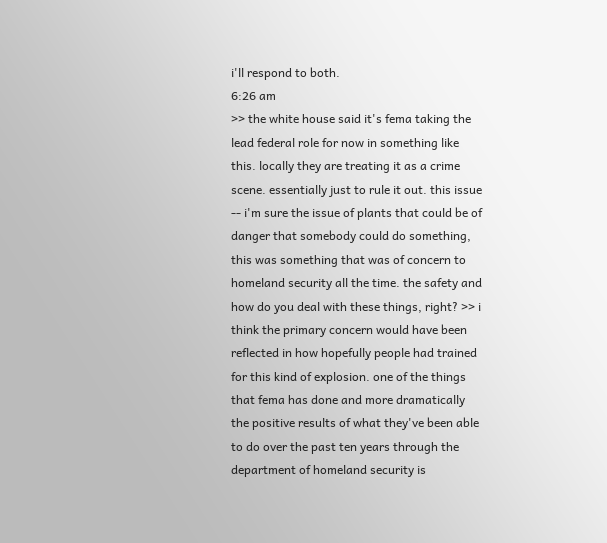i'll respond to both.
6:26 am
>> the white house said it's fema taking the lead federal role for now in something like this. locally they are treating it as a crime scene. essentially just to rule it out. this issue -- i'm sure the issue of plants that could be of danger that somebody could do something, this was something that was of concern to homeland security all the time. the safety and how do you deal with these things, right? >> i think the primary concern would have been reflected in how hopefully people had trained for this kind of explosion. one of the things that fema has done and more dramatically the positive results of what they've been able to do over the past ten years through the department of homeland security is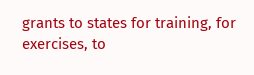grants to states for training, for exercises, to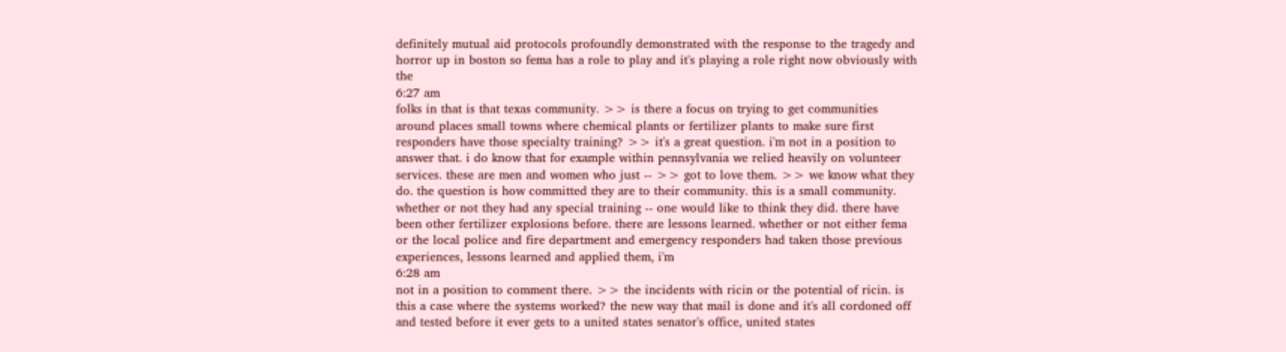definitely mutual aid protocols profoundly demonstrated with the response to the tragedy and horror up in boston so fema has a role to play and it's playing a role right now obviously with the
6:27 am
folks in that is that texas community. >> is there a focus on trying to get communities around places small towns where chemical plants or fertilizer plants to make sure first responders have those specialty training? >> it's a great question. i'm not in a position to answer that. i do know that for example within pennsylvania we relied heavily on volunteer services. these are men and women who just -- >> got to love them. >> we know what they do. the question is how committed they are to their community. this is a small community. whether or not they had any special training -- one would like to think they did. there have been other fertilizer explosions before. there are lessons learned. whether or not either fema or the local police and fire department and emergency responders had taken those previous experiences, lessons learned and applied them, i'm
6:28 am
not in a position to comment there. >> the incidents with ricin or the potential of ricin. is this a case where the systems worked? the new way that mail is done and it's all cordoned off and tested before it ever gets to a united states senator's office, united states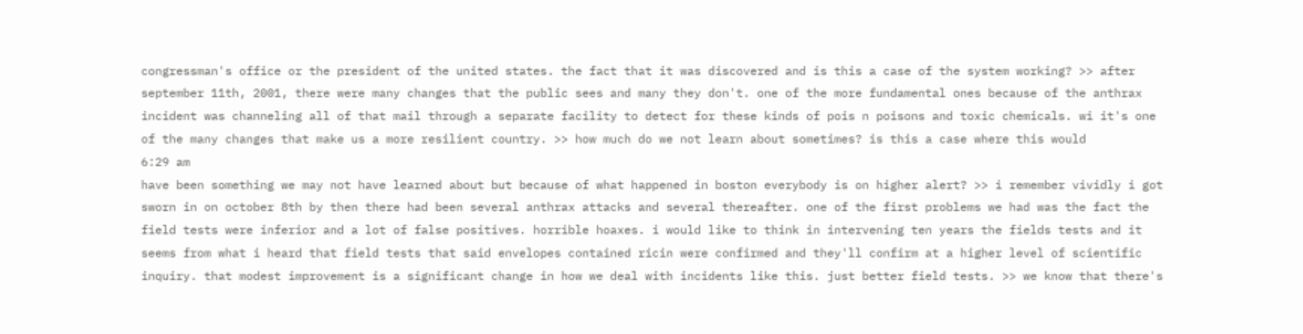congressman's office or the president of the united states. the fact that it was discovered and is this a case of the system working? >> after september 11th, 2001, there were many changes that the public sees and many they don't. one of the more fundamental ones because of the anthrax incident was channeling all of that mail through a separate facility to detect for these kinds of pois n poisons and toxic chemicals. wi it's one of the many changes that make us a more resilient country. >> how much do we not learn about sometimes? is this a case where this would
6:29 am
have been something we may not have learned about but because of what happened in boston everybody is on higher alert? >> i remember vividly i got sworn in on october 8th by then there had been several anthrax attacks and several thereafter. one of the first problems we had was the fact the field tests were inferior and a lot of false positives. horrible hoaxes. i would like to think in intervening ten years the fields tests and it seems from what i heard that field tests that said envelopes contained ricin were confirmed and they'll confirm at a higher level of scientific inquiry. that modest improvement is a significant change in how we deal with incidents like this. just better field tests. >> we know that there's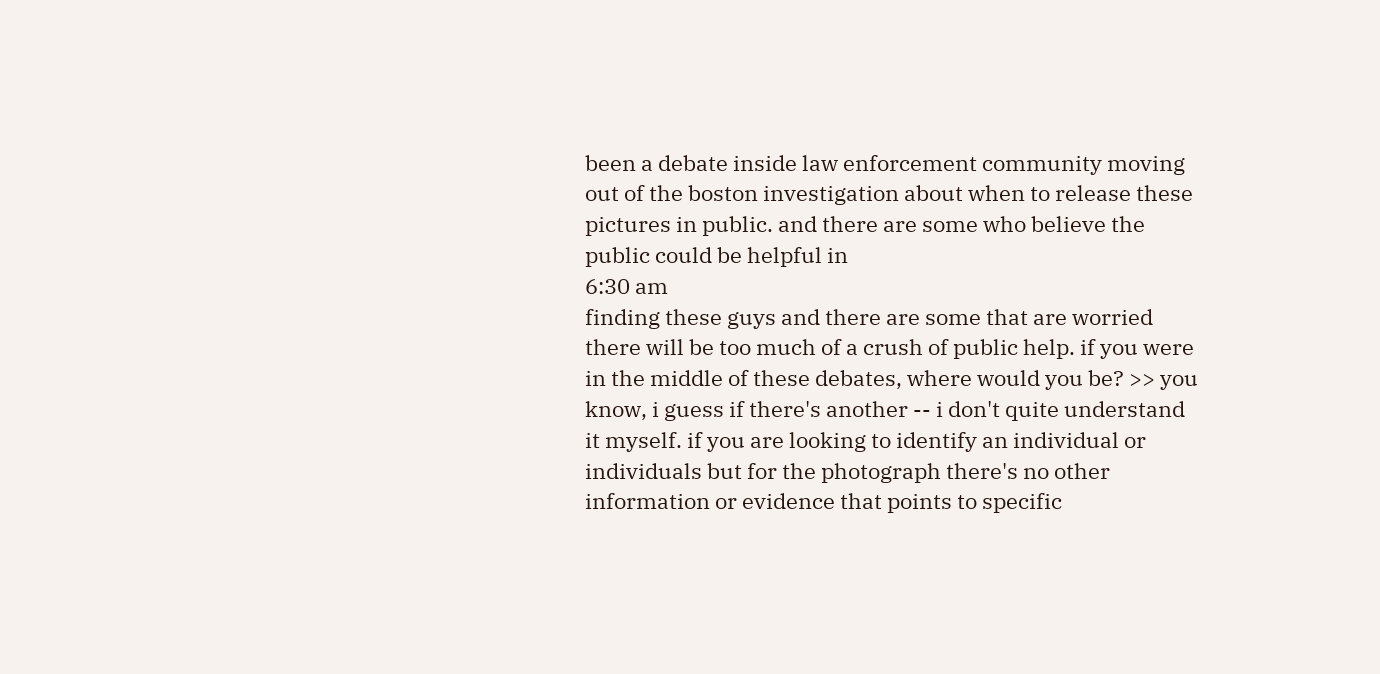been a debate inside law enforcement community moving out of the boston investigation about when to release these pictures in public. and there are some who believe the public could be helpful in
6:30 am
finding these guys and there are some that are worried there will be too much of a crush of public help. if you were in the middle of these debates, where would you be? >> you know, i guess if there's another -- i don't quite understand it myself. if you are looking to identify an individual or individuals but for the photograph there's no other information or evidence that points to specific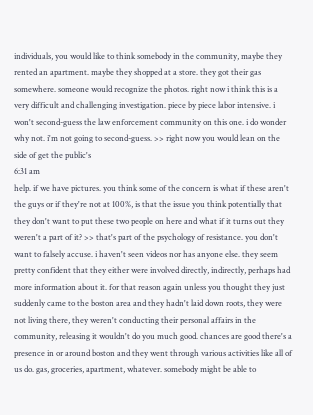individuals, you would like to think somebody in the community, maybe they rented an apartment. maybe they shopped at a store. they got their gas somewhere. someone would recognize the photos. right now i think this is a very difficult and challenging investigation. piece by piece labor intensive. i won't second-guess the law enforcement community on this one. i do wonder why not. i'm not going to second-guess. >> right now you would lean on the side of get the public's
6:31 am
help. if we have pictures. you think some of the concern is what if these aren't the guys or if they're not at 100%, is that the issue you think potentially that they don't want to put these two people on here and what if it turns out they weren't a part of it? >> that's part of the psychology of resistance. you don't want to falsely accuse. i haven't seen videos nor has anyone else. they seem pretty confident that they either were involved directly, indirectly, perhaps had more information about it. for that reason again unless you thought they just suddenly came to the boston area and they hadn't laid down roots, they were not living there, they weren't conducting their personal affairs in the community, releasing it wouldn't do you much good. chances are good there's a presence in or around boston and they went through various activities like all of us do. gas, groceries, apartment, whatever. somebody might be able to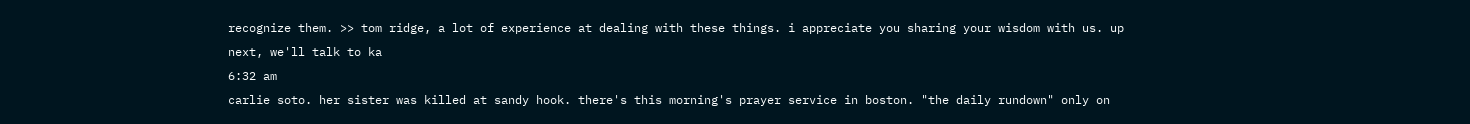recognize them. >> tom ridge, a lot of experience at dealing with these things. i appreciate you sharing your wisdom with us. up next, we'll talk to ka
6:32 am
carlie soto. her sister was killed at sandy hook. there's this morning's prayer service in boston. "the daily rundown" only on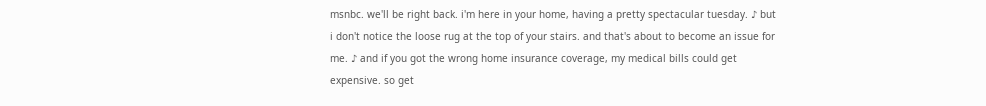msnbc. we'll be right back. i'm here in your home, having a pretty spectacular tuesday. ♪ but i don't notice the loose rug at the top of your stairs. and that's about to become an issue for me. ♪ and if you got the wrong home insurance coverage, my medical bills could get expensive. so get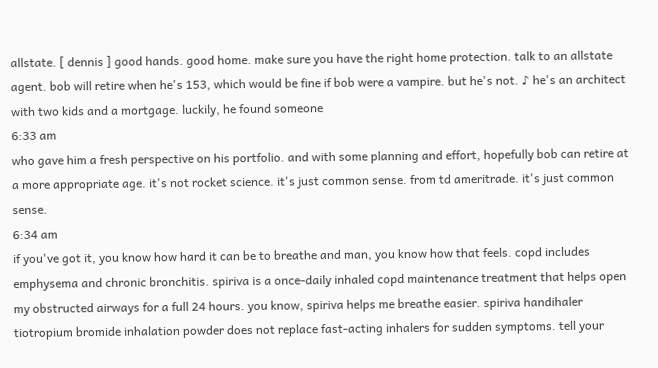allstate. [ dennis ] good hands. good home. make sure you have the right home protection. talk to an allstate agent. bob will retire when he's 153, which would be fine if bob were a vampire. but he's not. ♪ he's an architect with two kids and a mortgage. luckily, he found someone
6:33 am
who gave him a fresh perspective on his portfolio. and with some planning and effort, hopefully bob can retire at a more appropriate age. it's not rocket science. it's just common sense. from td ameritrade. it's just common sense.
6:34 am
if you've got it, you know how hard it can be to breathe and man, you know how that feels. copd includes emphysema and chronic bronchitis. spiriva is a once-daily inhaled copd maintenance treatment that helps open my obstructed airways for a full 24 hours. you know, spiriva helps me breathe easier. spiriva handihaler tiotropium bromide inhalation powder does not replace fast-acting inhalers for sudden symptoms. tell your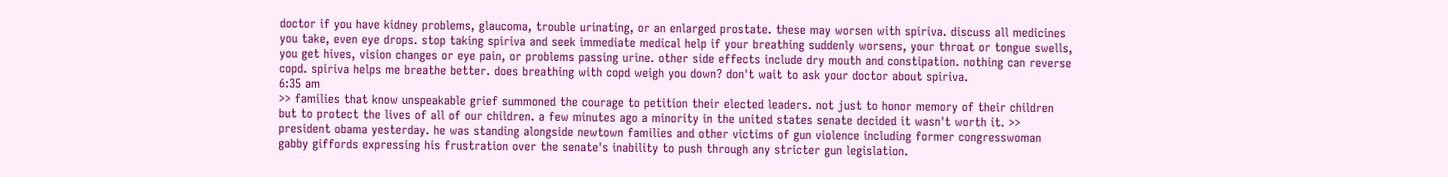doctor if you have kidney problems, glaucoma, trouble urinating, or an enlarged prostate. these may worsen with spiriva. discuss all medicines you take, even eye drops. stop taking spiriva and seek immediate medical help if your breathing suddenly worsens, your throat or tongue swells, you get hives, vision changes or eye pain, or problems passing urine. other side effects include dry mouth and constipation. nothing can reverse copd. spiriva helps me breathe better. does breathing with copd weigh you down? don't wait to ask your doctor about spiriva.
6:35 am
>> families that know unspeakable grief summoned the courage to petition their elected leaders. not just to honor memory of their children but to protect the lives of all of our children. a few minutes ago a minority in the united states senate decided it wasn't worth it. >> president obama yesterday. he was standing alongside newtown families and other victims of gun violence including former congresswoman gabby giffords expressing his frustration over the senate's inability to push through any stricter gun legislation.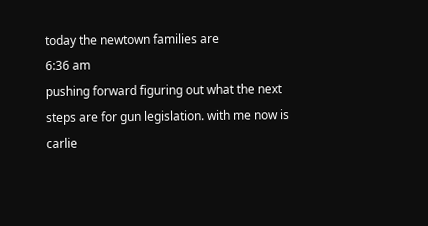today the newtown families are
6:36 am
pushing forward figuring out what the next steps are for gun legislation. with me now is carlie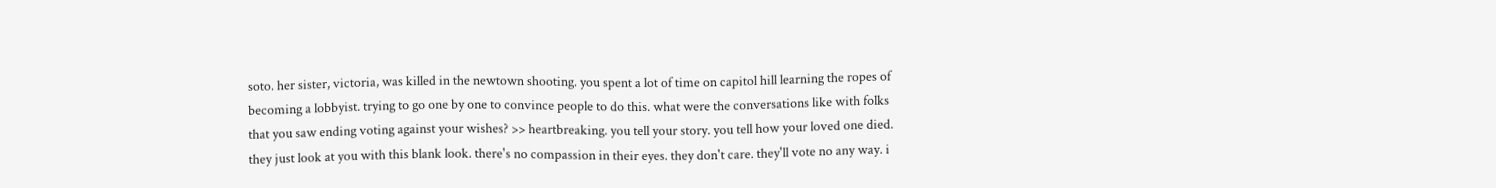soto. her sister, victoria, was killed in the newtown shooting. you spent a lot of time on capitol hill learning the ropes of becoming a lobbyist. trying to go one by one to convince people to do this. what were the conversations like with folks that you saw ending voting against your wishes? >> heartbreaking. you tell your story. you tell how your loved one died. they just look at you with this blank look. there's no compassion in their eyes. they don't care. they'll vote no any way. i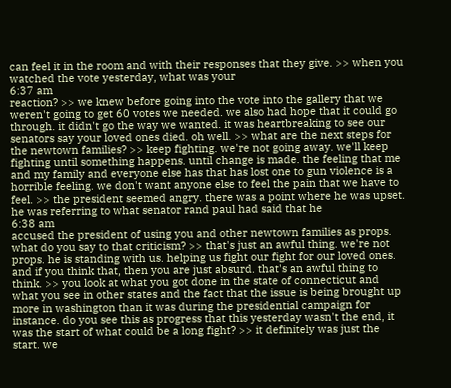can feel it in the room and with their responses that they give. >> when you watched the vote yesterday, what was your
6:37 am
reaction? >> we knew before going into the vote into the gallery that we weren't going to get 60 votes we needed. we also had hope that it could go through. it didn't go the way we wanted. it was heartbreaking to see our senators say your loved ones died. oh well. >> what are the next steps for the newtown families? >> keep fighting. we're not going away. we'll keep fighting until something happens. until change is made. the feeling that me and my family and everyone else has that has lost one to gun violence is a horrible feeling. we don't want anyone else to feel the pain that we have to feel. >> the president seemed angry. there was a point where he was upset. he was referring to what senator rand paul had said that he
6:38 am
accused the president of using you and other newtown families as props. what do you say to that criticism? >> that's just an awful thing. we're not props. he is standing with us. helping us fight our fight for our loved ones. and if you think that, then you are just absurd. that's an awful thing to think. >> you look at what you got done in the state of connecticut and what you see in other states and the fact that the issue is being brought up more in washington than it was during the presidential campaign for instance. do you see this as progress that this yesterday wasn't the end, it was the start of what could be a long fight? >> it definitely was just the start. we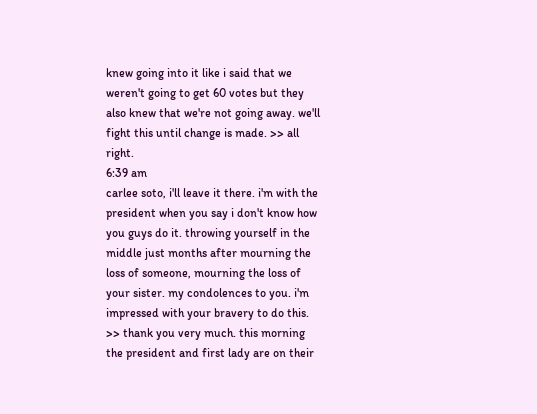knew going into it like i said that we weren't going to get 60 votes but they also knew that we're not going away. we'll fight this until change is made. >> all right.
6:39 am
carlee soto, i'll leave it there. i'm with the president when you say i don't know how you guys do it. throwing yourself in the middle just months after mourning the loss of someone, mourning the loss of your sister. my condolences to you. i'm impressed with your bravery to do this. >> thank you very much. this morning the president and first lady are on their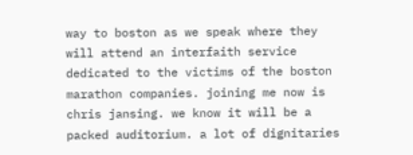way to boston as we speak where they will attend an interfaith service dedicated to the victims of the boston marathon companies. joining me now is chris jansing. we know it will be a packed auditorium. a lot of dignitaries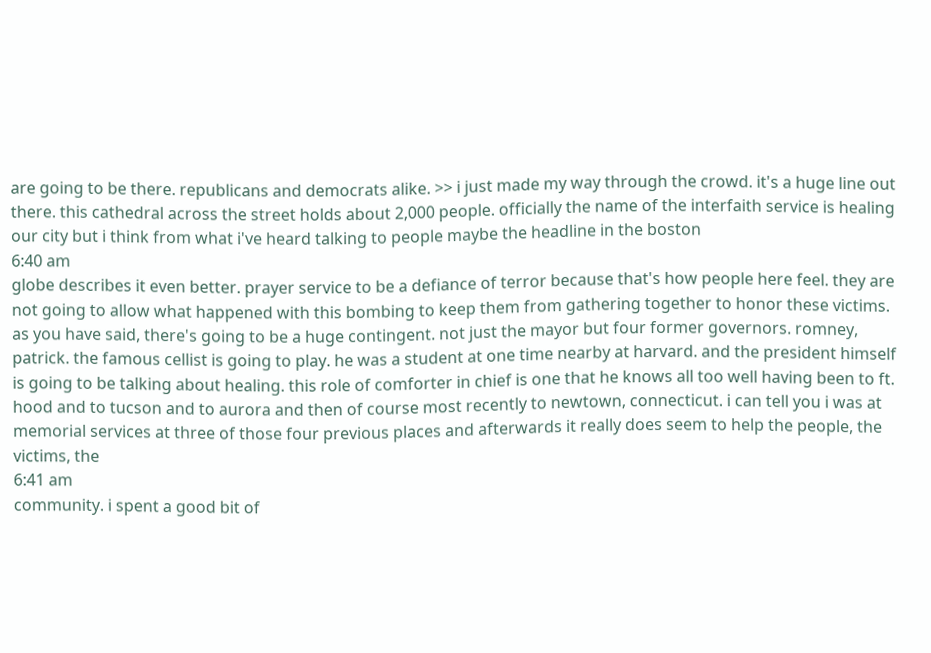are going to be there. republicans and democrats alike. >> i just made my way through the crowd. it's a huge line out there. this cathedral across the street holds about 2,000 people. officially the name of the interfaith service is healing our city but i think from what i've heard talking to people maybe the headline in the boston
6:40 am
globe describes it even better. prayer service to be a defiance of terror because that's how people here feel. they are not going to allow what happened with this bombing to keep them from gathering together to honor these victims. as you have said, there's going to be a huge contingent. not just the mayor but four former governors. romney, patrick. the famous cellist is going to play. he was a student at one time nearby at harvard. and the president himself is going to be talking about healing. this role of comforter in chief is one that he knows all too well having been to ft. hood and to tucson and to aurora and then of course most recently to newtown, connecticut. i can tell you i was at memorial services at three of those four previous places and afterwards it really does seem to help the people, the victims, the
6:41 am
community. i spent a good bit of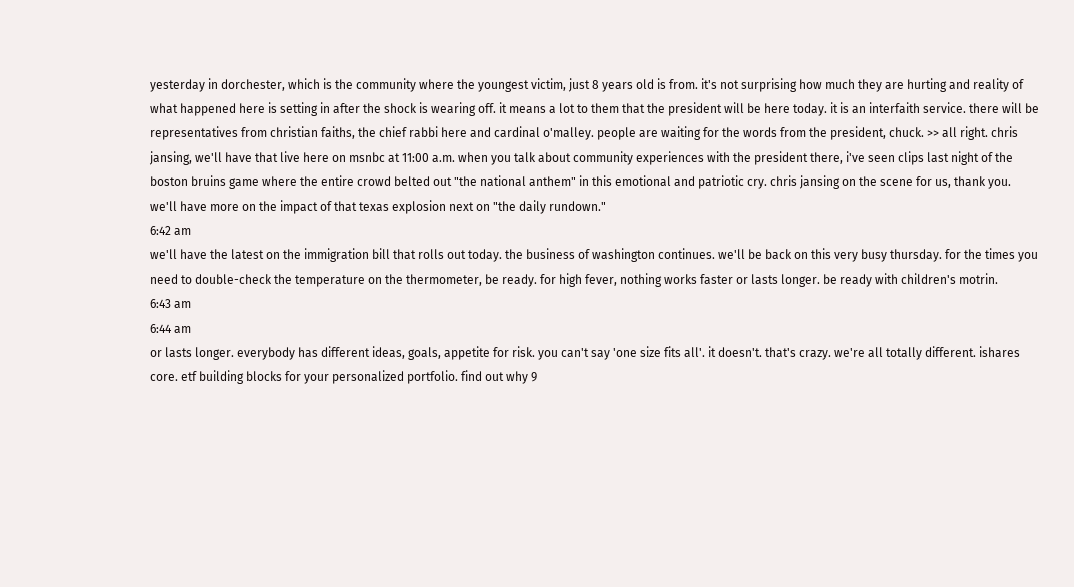yesterday in dorchester, which is the community where the youngest victim, just 8 years old is from. it's not surprising how much they are hurting and reality of what happened here is setting in after the shock is wearing off. it means a lot to them that the president will be here today. it is an interfaith service. there will be representatives from christian faiths, the chief rabbi here and cardinal o'malley. people are waiting for the words from the president, chuck. >> all right. chris jansing, we'll have that live here on msnbc at 11:00 a.m. when you talk about community experiences with the president there, i've seen clips last night of the boston bruins game where the entire crowd belted out "the national anthem" in this emotional and patriotic cry. chris jansing on the scene for us, thank you. we'll have more on the impact of that texas explosion next on "the daily rundown."
6:42 am
we'll have the latest on the immigration bill that rolls out today. the business of washington continues. we'll be back on this very busy thursday. for the times you need to double-check the temperature on the thermometer, be ready. for high fever, nothing works faster or lasts longer. be ready with children's motrin.
6:43 am
6:44 am
or lasts longer. everybody has different ideas, goals, appetite for risk. you can't say 'one size fits all'. it doesn't. that's crazy. we're all totally different. ishares core. etf building blocks for your personalized portfolio. find out why 9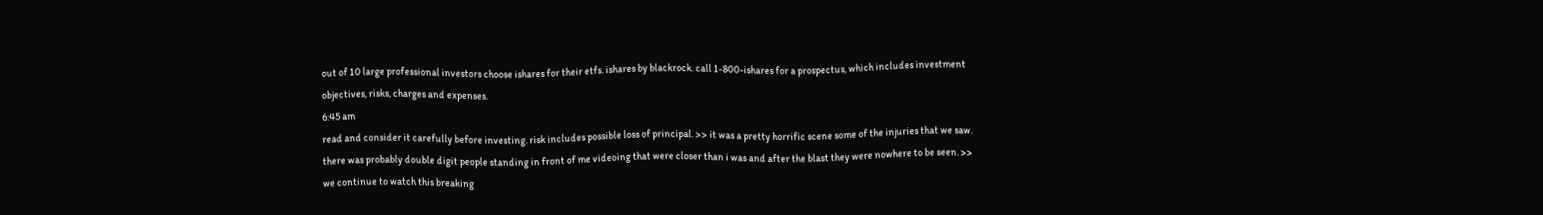out of 10 large professional investors choose ishares for their etfs. ishares by blackrock. call 1-800-ishares for a prospectus, which includes investment objectives, risks, charges and expenses.
6:45 am
read and consider it carefully before investing. risk includes possible loss of principal. >> it was a pretty horrific scene some of the injuries that we saw. there was probably double digit people standing in front of me videoing that were closer than i was and after the blast they were nowhere to be seen. >> we continue to watch this breaking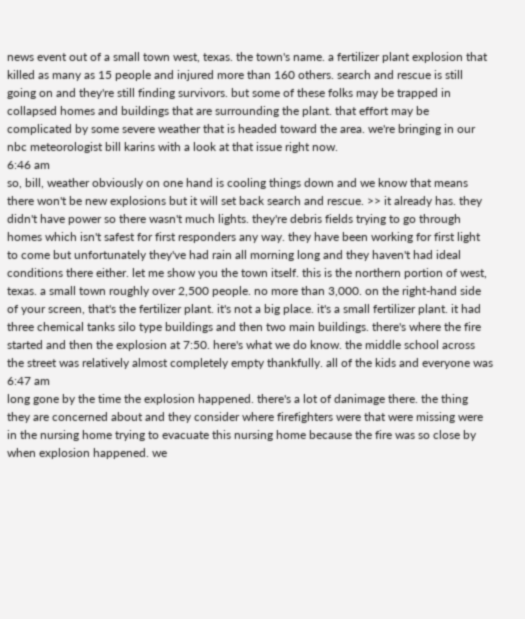news event out of a small town west, texas. the town's name. a fertilizer plant explosion that killed as many as 15 people and injured more than 160 others. search and rescue is still going on and they're still finding survivors. but some of these folks may be trapped in collapsed homes and buildings that are surrounding the plant. that effort may be complicated by some severe weather that is headed toward the area. we're bringing in our nbc meteorologist bill karins with a look at that issue right now.
6:46 am
so, bill, weather obviously on one hand is cooling things down and we know that means there won't be new explosions but it will set back search and rescue. >> it already has. they didn't have power so there wasn't much lights. they're debris fields trying to go through homes which isn't safest for first responders any way. they have been working for first light to come but unfortunately they've had rain all morning long and they haven't had ideal conditions there either. let me show you the town itself. this is the northern portion of west, texas. a small town roughly over 2,500 people. no more than 3,000. on the right-hand side of your screen, that's the fertilizer plant. it's not a big place. it's a small fertilizer plant. it had three chemical tanks silo type buildings and then two main buildings. there's where the fire started and then the explosion at 7:50. here's what we do know. the middle school across the street was relatively almost completely empty thankfully. all of the kids and everyone was
6:47 am
long gone by the time the explosion happened. there's a lot of danimage there. the thing they are concerned about and they consider where firefighters were that were missing were in the nursing home trying to evacuate this nursing home because the fire was so close by when explosion happened. we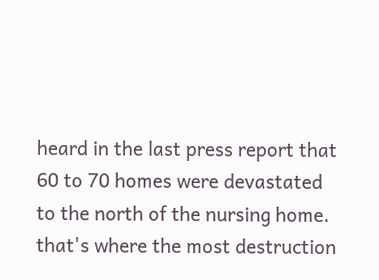heard in the last press report that 60 to 70 homes were devastated to the north of the nursing home. that's where the most destruction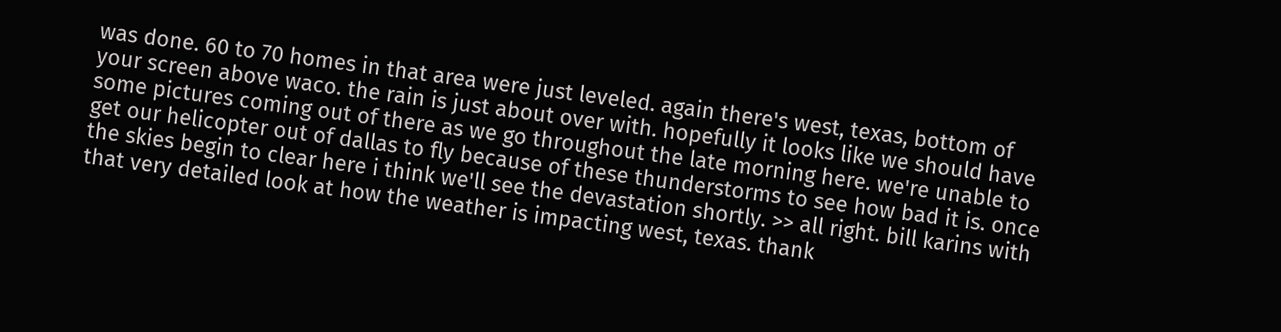was done. 60 to 70 homes in that area were just leveled. again there's west, texas, bottom of your screen above waco. the rain is just about over with. hopefully it looks like we should have some pictures coming out of there as we go throughout the late morning here. we're unable to get our helicopter out of dallas to fly because of these thunderstorms to see how bad it is. once the skies begin to clear here i think we'll see the devastation shortly. >> all right. bill karins with that very detailed look at how the weather is impacting west, texas. thank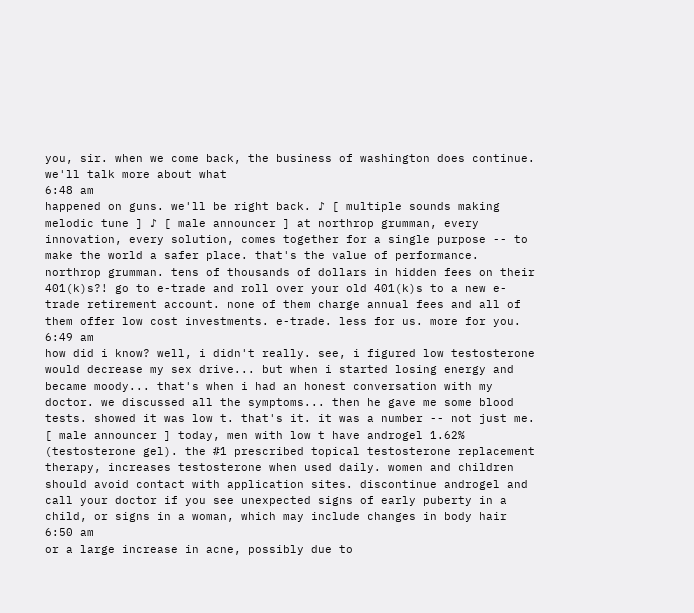you, sir. when we come back, the business of washington does continue. we'll talk more about what
6:48 am
happened on guns. we'll be right back. ♪ [ multiple sounds making melodic tune ] ♪ [ male announcer ] at northrop grumman, every innovation, every solution, comes together for a single purpose -- to make the world a safer place. that's the value of performance. northrop grumman. tens of thousands of dollars in hidden fees on their 401(k)s?! go to e-trade and roll over your old 401(k)s to a new e-trade retirement account. none of them charge annual fees and all of them offer low cost investments. e-trade. less for us. more for you.
6:49 am
how did i know? well, i didn't really. see, i figured low testosterone would decrease my sex drive... but when i started losing energy and became moody... that's when i had an honest conversation with my doctor. we discussed all the symptoms... then he gave me some blood tests. showed it was low t. that's it. it was a number -- not just me. [ male announcer ] today, men with low t have androgel 1.62% (testosterone gel). the #1 prescribed topical testosterone replacement therapy, increases testosterone when used daily. women and children should avoid contact with application sites. discontinue androgel and call your doctor if you see unexpected signs of early puberty in a child, or signs in a woman, which may include changes in body hair
6:50 am
or a large increase in acne, possibly due to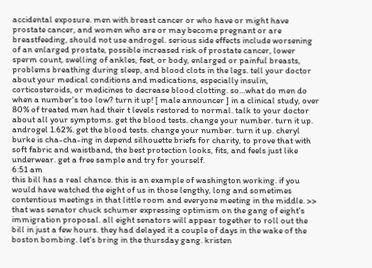accidental exposure. men with breast cancer or who have or might have prostate cancer, and women who are or may become pregnant or are breastfeeding, should not use androgel. serious side effects include worsening of an enlarged prostate, possible increased risk of prostate cancer, lower sperm count, swelling of ankles, feet, or body, enlarged or painful breasts, problems breathing during sleep, and blood clots in the legs. tell your doctor about your medical conditions and medications, especially insulin, corticosteroids, or medicines to decrease blood clotting. so...what do men do when a number's too low? turn it up! [ male announcer ] in a clinical study, over 80% of treated men had their t levels restored to normal. talk to your doctor about all your symptoms. get the blood tests. change your number. turn it up. androgel 1.62%. get the blood tests. change your number. turn it up. cheryl burke is cha-cha-ing in depend silhouette briefs for charity, to prove that with soft fabric and waistband, the best protection looks, fits, and feels just like underwear. get a free sample and try for yourself.
6:51 am
this bill has a real chance. this is an example of washington working. if you would have watched the eight of us in those lengthy, long and sometimes contentious meetings in that little room and everyone meeting in the middle. >> that was senator chuck schumer expressing optimism on the gang of eight's immigration proposal. all eight senators will appear together to roll out the bill in just a few hours. they had delayed it a couple of days in the wake of the boston bombing. let's bring in the thursday gang. kristen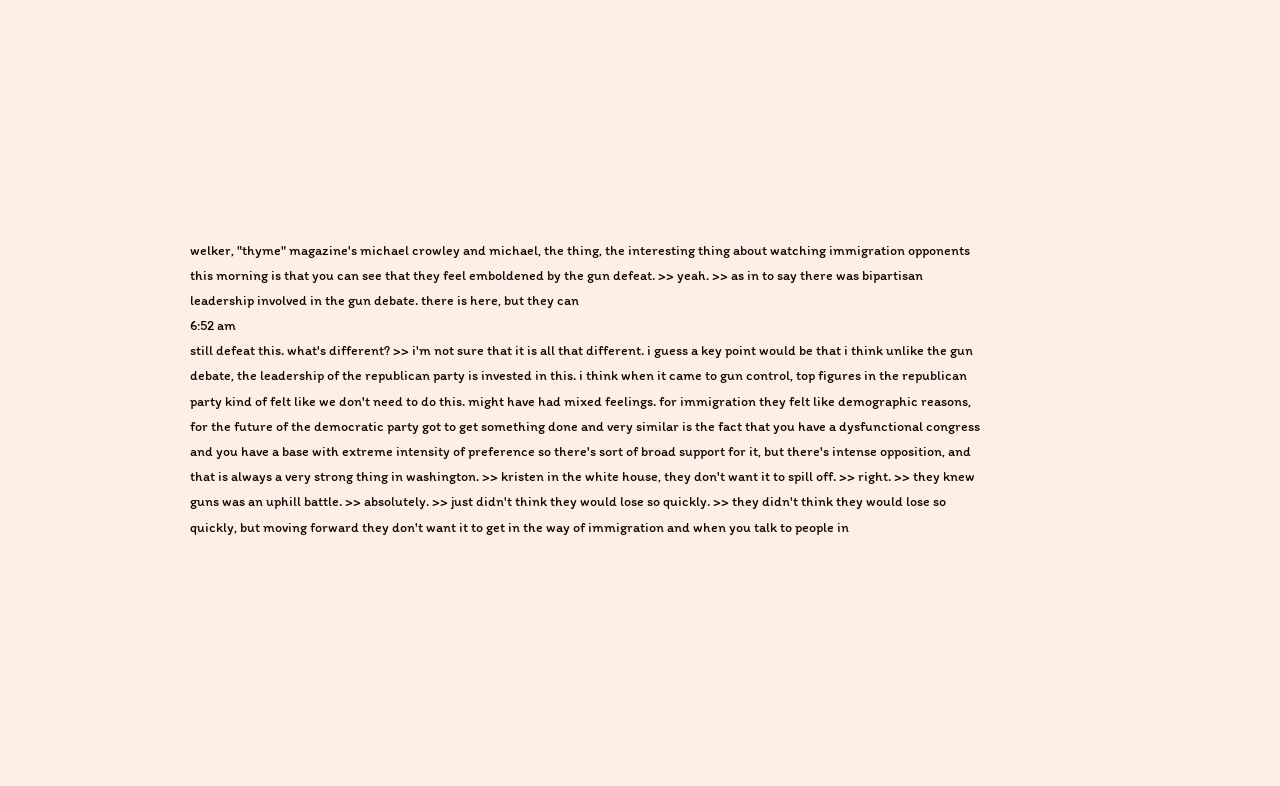welker, "thyme" magazine's michael crowley and michael, the thing, the interesting thing about watching immigration opponents this morning is that you can see that they feel emboldened by the gun defeat. >> yeah. >> as in to say there was bipartisan leadership involved in the gun debate. there is here, but they can
6:52 am
still defeat this. what's different? >> i'm not sure that it is all that different. i guess a key point would be that i think unlike the gun debate, the leadership of the republican party is invested in this. i think when it came to gun control, top figures in the republican party kind of felt like we don't need to do this. might have had mixed feelings. for immigration they felt like demographic reasons, for the future of the democratic party got to get something done and very similar is the fact that you have a dysfunctional congress and you have a base with extreme intensity of preference so there's sort of broad support for it, but there's intense opposition, and that is always a very strong thing in washington. >> kristen in the white house, they don't want it to spill off. >> right. >> they knew guns was an uphill battle. >> absolutely. >> just didn't think they would lose so quickly. >> they didn't think they would lose so quickly, but moving forward they don't want it to get in the way of immigration and when you talk to people in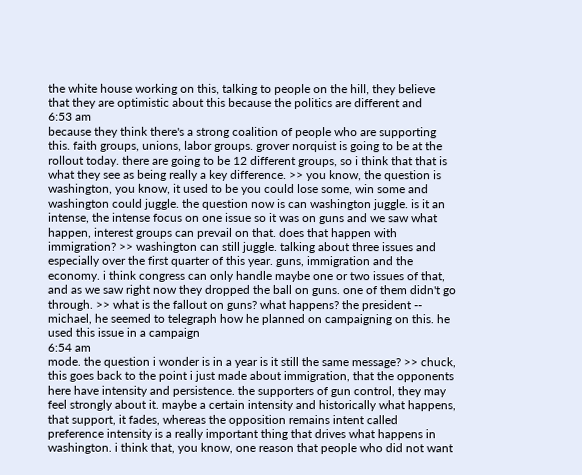the white house working on this, talking to people on the hill, they believe that they are optimistic about this because the politics are different and
6:53 am
because they think there's a strong coalition of people who are supporting this. faith groups, unions, labor groups. grover norquist is going to be at the rollout today. there are going to be 12 different groups, so i think that that is what they see as being really a key difference. >> you know, the question is washington, you know, it used to be you could lose some, win some and washington could juggle. the question now is can washington juggle. is it an intense, the intense focus on one issue so it was on guns and we saw what happen, interest groups can prevail on that. does that happen with immigration? >> washington can still juggle. talking about three issues and especially over the first quarter of this year. guns, immigration and the economy. i think congress can only handle maybe one or two issues of that, and as we saw right now they dropped the ball on guns. one of them didn't go through. >> what is the fallout on guns? what happens? the president -- michael, he seemed to telegraph how he planned on campaigning on this. he used this issue in a campaign
6:54 am
mode. the question i wonder is in a year is it still the same message? >> chuck, this goes back to the point i just made about immigration, that the opponents here have intensity and persistence. the supporters of gun control, they may feel strongly about it. maybe a certain intensity and historically what happens, that support, it fades, whereas the opposition remains intent called preference intensity is a really important thing that drives what happens in washington. i think that, you know, one reason that people who did not want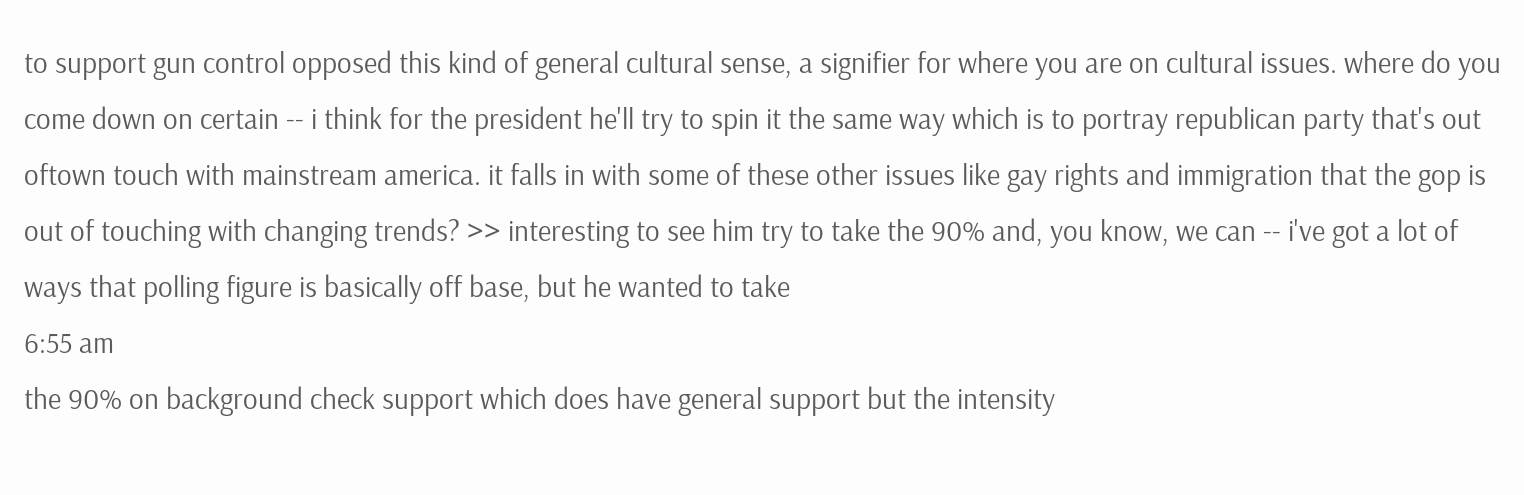to support gun control opposed this kind of general cultural sense, a signifier for where you are on cultural issues. where do you come down on certain -- i think for the president he'll try to spin it the same way which is to portray republican party that's out oftown touch with mainstream america. it falls in with some of these other issues like gay rights and immigration that the gop is out of touching with changing trends? >> interesting to see him try to take the 90% and, you know, we can -- i've got a lot of ways that polling figure is basically off base, but he wanted to take
6:55 am
the 90% on background check support which does have general support but the intensity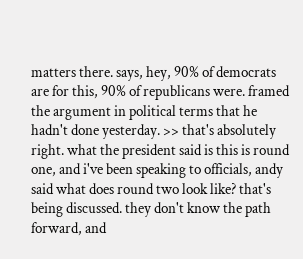matters there. says, hey, 90% of democrats are for this, 90% of republicans were. framed the argument in political terms that he hadn't done yesterday. >> that's absolutely right. what the president said is this is round one, and i've been speaking to officials, andy said what does round two look like? that's being discussed. they don't know the path forward, and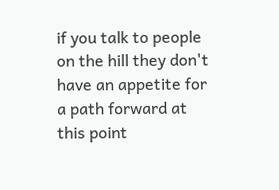if you talk to people on the hill they don't have an appetite for a path forward at this point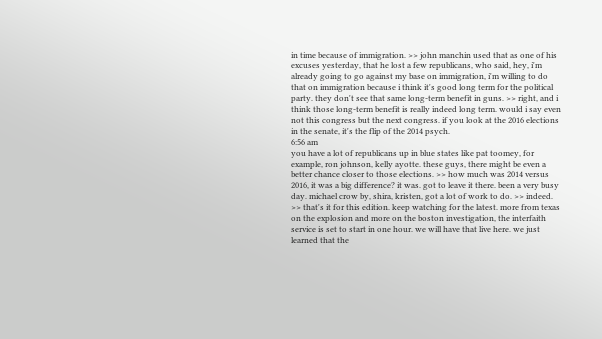in time because of immigration. >> john manchin used that as one of his excuses yesterday, that he lost a few republicans, who said, hey, i'm already going to go against my base on immigration, i'm willing to do that on immigration because i think it's good long term for the political party. they don't see that same long-term benefit in guns. >> right, and i think those long-term benefit is really indeed long term. would i say even not this congress but the next congress. if you look at the 2016 elections in the senate, it's the flip of the 2014 psych.
6:56 am
you have a lot of republicans up in blue states like pat toomey, for example, ron johnson, kelly ayotte. these guys, there might be even a better chance closer to those elections. >> how much was 2014 versus 2016, it was a big difference? it was. got to leave it there. been a very busy day. michael crow by, shira, kristen, got a lot of work to do. >> indeed. >> that's it for this edition. keep watching for the latest. more from texas on the explosion and more on the boston investigation, the interfaith service is set to start in one hour. we will have that live here. we just learned that the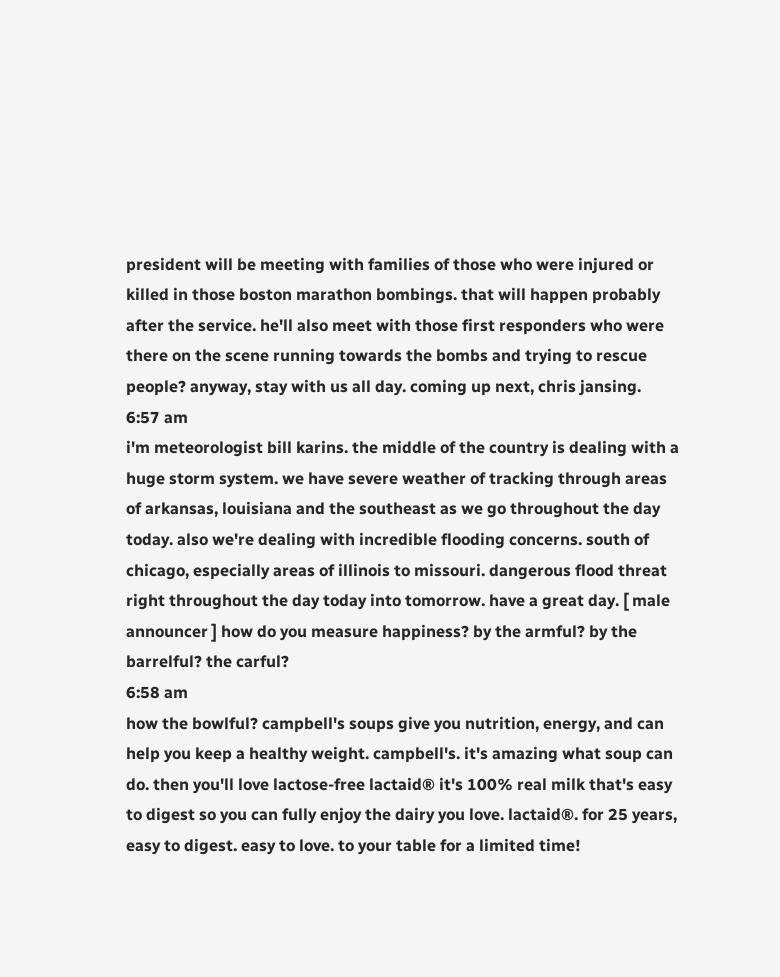president will be meeting with families of those who were injured or killed in those boston marathon bombings. that will happen probably after the service. he'll also meet with those first responders who were there on the scene running towards the bombs and trying to rescue people? anyway, stay with us all day. coming up next, chris jansing.
6:57 am
i'm meteorologist bill karins. the middle of the country is dealing with a huge storm system. we have severe weather of tracking through areas of arkansas, louisiana and the southeast as we go throughout the day today. also we're dealing with incredible flooding concerns. south of chicago, especially areas of illinois to missouri. dangerous flood threat right throughout the day today into tomorrow. have a great day. [ male announcer ] how do you measure happiness? by the armful? by the barrelful? the carful?
6:58 am
how the bowlful? campbell's soups give you nutrition, energy, and can help you keep a healthy weight. campbell's. it's amazing what soup can do. then you'll love lactose-free lactaid® it's 100% real milk that's easy to digest so you can fully enjoy the dairy you love. lactaid®. for 25 years, easy to digest. easy to love. to your table for a limited time!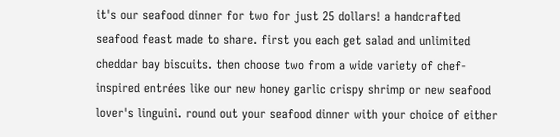it's our seafood dinner for two for just 25 dollars! a handcrafted seafood feast made to share. first you each get salad and unlimited cheddar bay biscuits. then choose two from a wide variety of chef-inspired entrées like our new honey garlic crispy shrimp or new seafood lover's linguini. round out your seafood dinner with your choice of either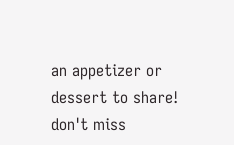an appetizer or dessert to share! don't miss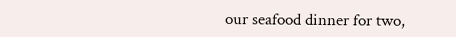our seafood dinner for two,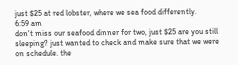just $25 at red lobster, where we sea food differently.
6:59 am
don't miss our seafood dinner for two, just $25 are you still sleeping? just wanted to check and make sure that we were on schedule. the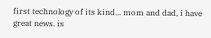first technology of its kind... mom and dad, i have great news. is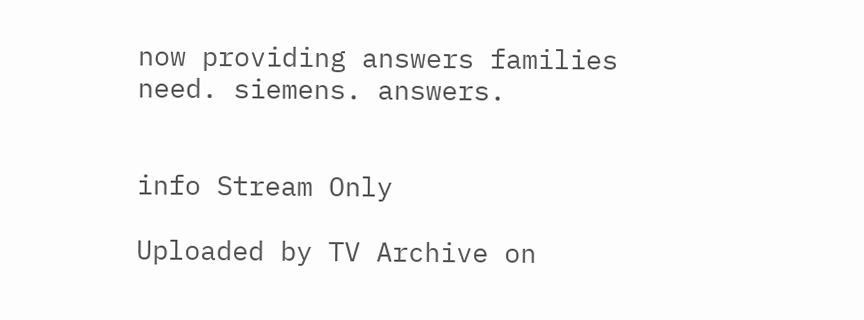now providing answers families need. siemens. answers.


info Stream Only

Uploaded by TV Archive on